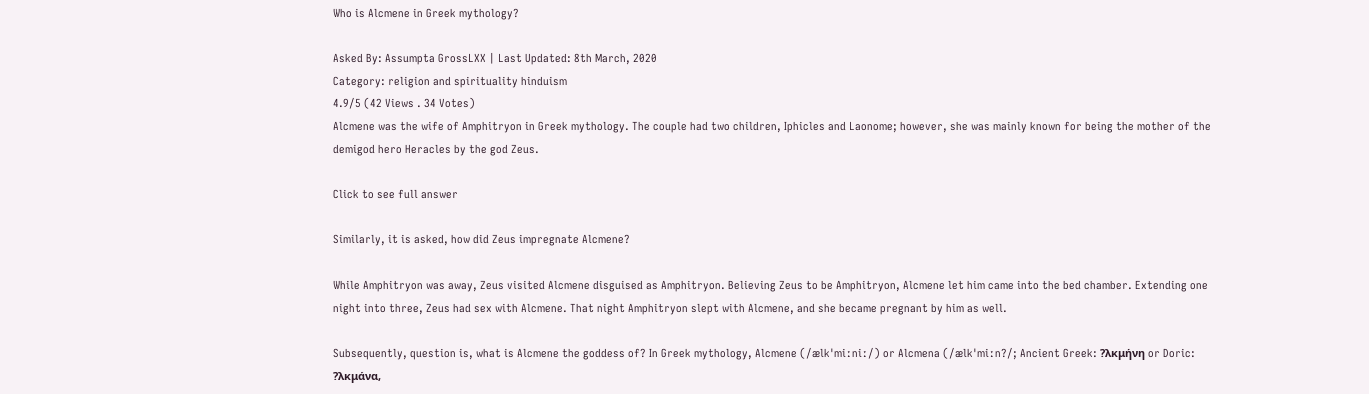Who is Alcmene in Greek mythology?

Asked By: Assumpta GrossLXX | Last Updated: 8th March, 2020
Category: religion and spirituality hinduism
4.9/5 (42 Views . 34 Votes)
Alcmene was the wife of Amphitryon in Greek mythology. The couple had two children, Iphicles and Laonome; however, she was mainly known for being the mother of the demigod hero Heracles by the god Zeus.

Click to see full answer

Similarly, it is asked, how did Zeus impregnate Alcmene?

While Amphitryon was away, Zeus visited Alcmene disguised as Amphitryon. Believing Zeus to be Amphitryon, Alcmene let him came into the bed chamber. Extending one night into three, Zeus had sex with Alcmene. That night Amphitryon slept with Alcmene, and she became pregnant by him as well.

Subsequently, question is, what is Alcmene the goddess of? In Greek mythology, Alcmene (/ælkˈmiːniː/) or Alcmena (/ælkˈmiːn?/; Ancient Greek: ?λκμήνη or Doric: ?λκμάνα,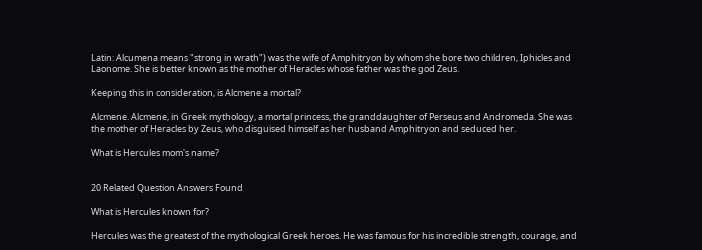Latin: Alcumena means "strong in wrath") was the wife of Amphitryon by whom she bore two children, Iphicles and Laonome. She is better known as the mother of Heracles whose father was the god Zeus.

Keeping this in consideration, is Alcmene a mortal?

Alcmene. Alcmene, in Greek mythology, a mortal princess, the granddaughter of Perseus and Andromeda. She was the mother of Heracles by Zeus, who disguised himself as her husband Amphitryon and seduced her.

What is Hercules mom's name?


20 Related Question Answers Found

What is Hercules known for?

Hercules was the greatest of the mythological Greek heroes. He was famous for his incredible strength, courage, and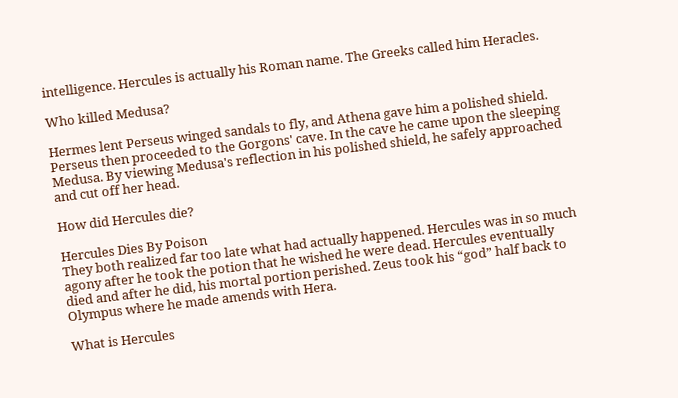intelligence. Hercules is actually his Roman name. The Greeks called him Heracles.

Who killed Medusa?

Hermes lent Perseus winged sandals to fly, and Athena gave him a polished shield. Perseus then proceeded to the Gorgons' cave. In the cave he came upon the sleeping Medusa. By viewing Medusa's reflection in his polished shield, he safely approached and cut off her head.

How did Hercules die?

Hercules Dies By Poison
They both realized far too late what had actually happened. Hercules was in so much agony after he took the potion that he wished he were dead. Hercules eventually died and after he did, his mortal portion perished. Zeus took his “god” half back to Olympus where he made amends with Hera.

What is Hercules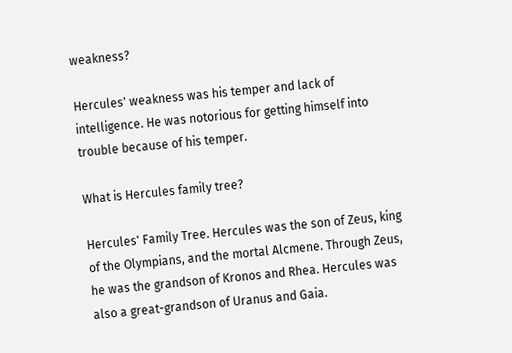weakness?

Hercules' weakness was his temper and lack of intelligence. He was notorious for getting himself into trouble because of his temper.

What is Hercules family tree?

Hercules' Family Tree. Hercules was the son of Zeus, king of the Olympians, and the mortal Alcmene. Through Zeus, he was the grandson of Kronos and Rhea. Hercules was also a great-grandson of Uranus and Gaia.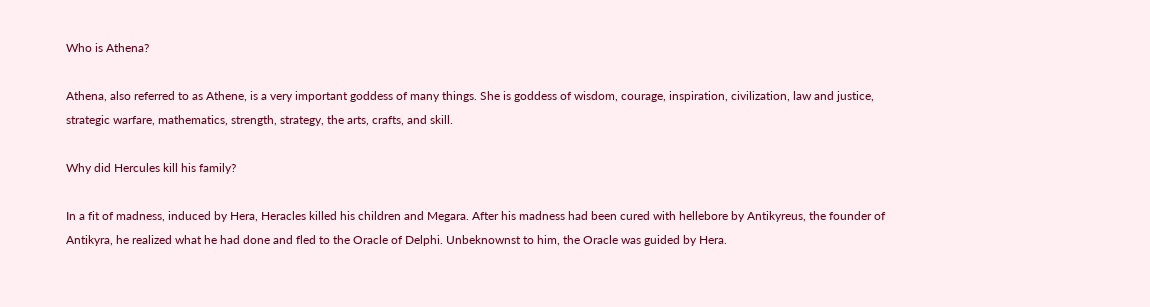Who is Athena?

Athena, also referred to as Athene, is a very important goddess of many things. She is goddess of wisdom, courage, inspiration, civilization, law and justice, strategic warfare, mathematics, strength, strategy, the arts, crafts, and skill.

Why did Hercules kill his family?

In a fit of madness, induced by Hera, Heracles killed his children and Megara. After his madness had been cured with hellebore by Antikyreus, the founder of Antikyra, he realized what he had done and fled to the Oracle of Delphi. Unbeknownst to him, the Oracle was guided by Hera.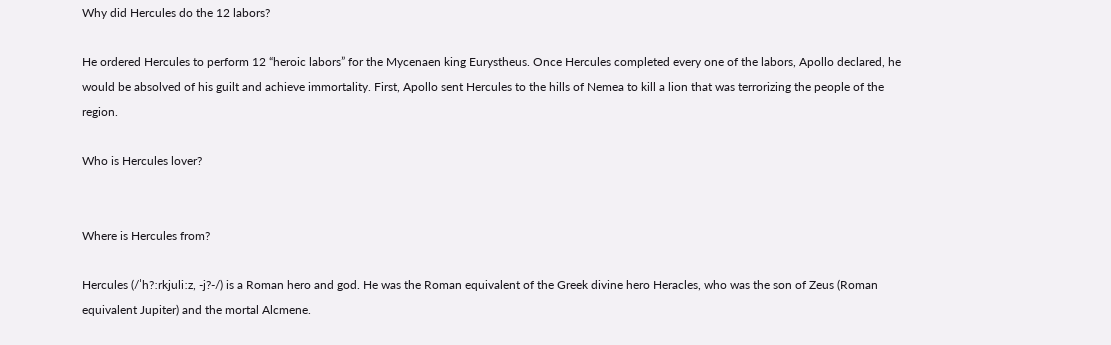Why did Hercules do the 12 labors?

He ordered Hercules to perform 12 “heroic labors” for the Mycenaen king Eurystheus. Once Hercules completed every one of the labors, Apollo declared, he would be absolved of his guilt and achieve immortality. First, Apollo sent Hercules to the hills of Nemea to kill a lion that was terrorizing the people of the region.

Who is Hercules lover?


Where is Hercules from?

Hercules (/ˈh?ːrkjuliːz, -j?-/) is a Roman hero and god. He was the Roman equivalent of the Greek divine hero Heracles, who was the son of Zeus (Roman equivalent Jupiter) and the mortal Alcmene.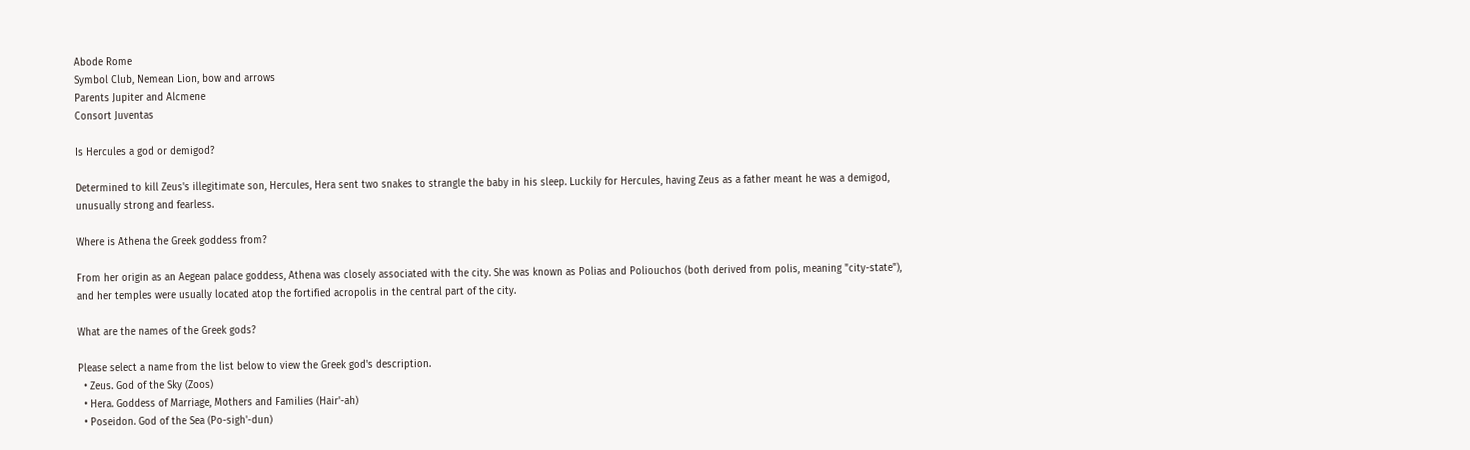Abode Rome
Symbol Club, Nemean Lion, bow and arrows
Parents Jupiter and Alcmene
Consort Juventas

Is Hercules a god or demigod?

Determined to kill Zeus's illegitimate son, Hercules, Hera sent two snakes to strangle the baby in his sleep. Luckily for Hercules, having Zeus as a father meant he was a demigod, unusually strong and fearless.

Where is Athena the Greek goddess from?

From her origin as an Aegean palace goddess, Athena was closely associated with the city. She was known as Polias and Poliouchos (both derived from polis, meaning "city-state"), and her temples were usually located atop the fortified acropolis in the central part of the city.

What are the names of the Greek gods?

Please select a name from the list below to view the Greek god's description.
  • Zeus. God of the Sky (Zoos)
  • Hera. Goddess of Marriage, Mothers and Families (Hair'-ah)
  • Poseidon. God of the Sea (Po-sigh'-dun)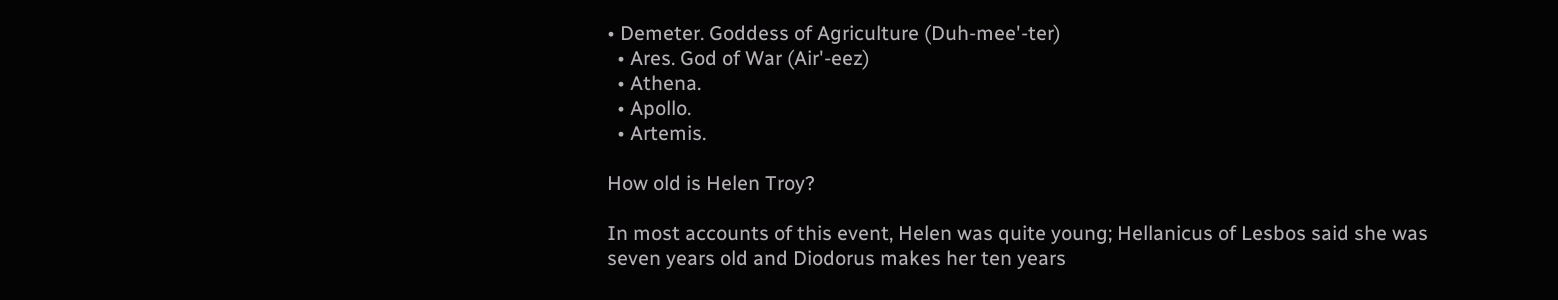• Demeter. Goddess of Agriculture (Duh-mee'-ter)
  • Ares. God of War (Air'-eez)
  • Athena.
  • Apollo.
  • Artemis.

How old is Helen Troy?

In most accounts of this event, Helen was quite young; Hellanicus of Lesbos said she was seven years old and Diodorus makes her ten years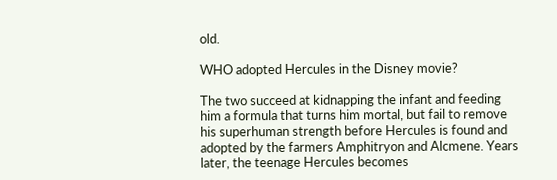old.

WHO adopted Hercules in the Disney movie?

The two succeed at kidnapping the infant and feeding him a formula that turns him mortal, but fail to remove his superhuman strength before Hercules is found and adopted by the farmers Amphitryon and Alcmene. Years later, the teenage Hercules becomes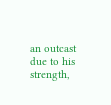an outcast due to his strength,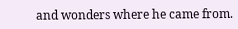and wonders where he came from.